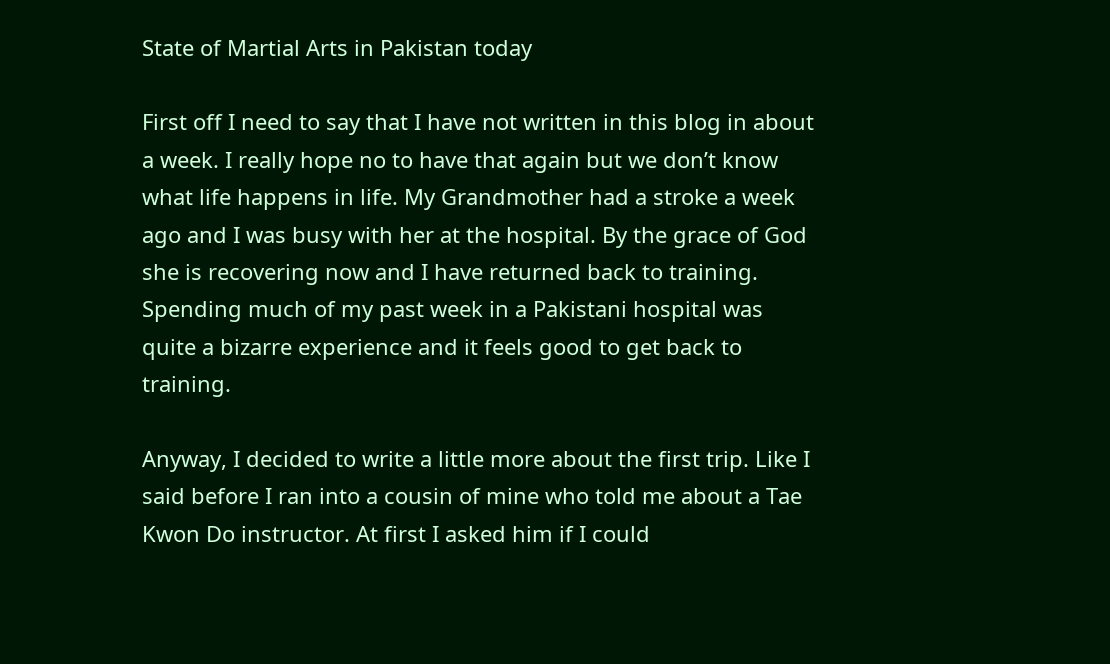State of Martial Arts in Pakistan today

First off I need to say that I have not written in this blog in about a week. I really hope no to have that again but we don’t know what life happens in life. My Grandmother had a stroke a week ago and I was busy with her at the hospital. By the grace of God she is recovering now and I have returned back to training. Spending much of my past week in a Pakistani hospital was quite a bizarre experience and it feels good to get back to training.

Anyway, I decided to write a little more about the first trip. Like I said before I ran into a cousin of mine who told me about a Tae Kwon Do instructor. At first I asked him if I could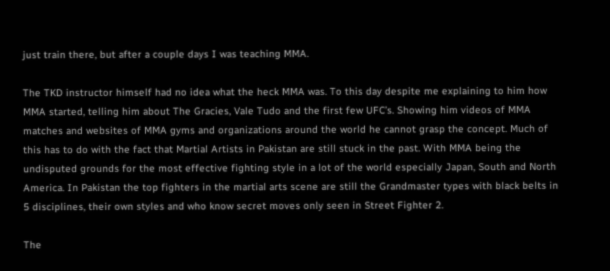just train there, but after a couple days I was teaching MMA.

The TKD instructor himself had no idea what the heck MMA was. To this day despite me explaining to him how MMA started, telling him about The Gracies, Vale Tudo and the first few UFC’s. Showing him videos of MMA matches and websites of MMA gyms and organizations around the world he cannot grasp the concept. Much of this has to do with the fact that Martial Artists in Pakistan are still stuck in the past. With MMA being the undisputed grounds for the most effective fighting style in a lot of the world especially Japan, South and North America. In Pakistan the top fighters in the martial arts scene are still the Grandmaster types with black belts in 5 disciplines, their own styles and who know secret moves only seen in Street Fighter 2.

The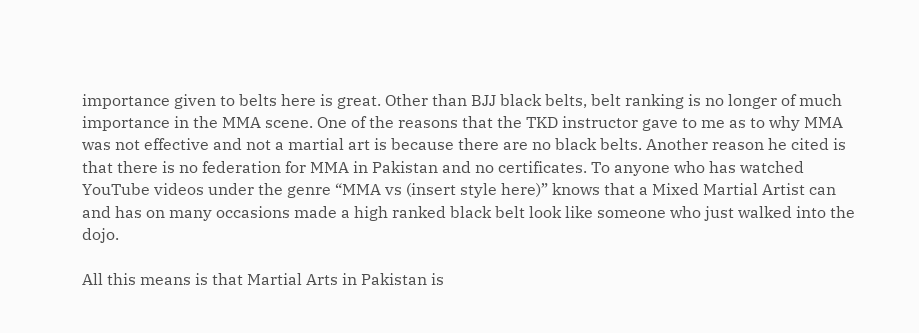importance given to belts here is great. Other than BJJ black belts, belt ranking is no longer of much importance in the MMA scene. One of the reasons that the TKD instructor gave to me as to why MMA was not effective and not a martial art is because there are no black belts. Another reason he cited is that there is no federation for MMA in Pakistan and no certificates. To anyone who has watched YouTube videos under the genre “MMA vs (insert style here)” knows that a Mixed Martial Artist can and has on many occasions made a high ranked black belt look like someone who just walked into the dojo.

All this means is that Martial Arts in Pakistan is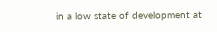in a low state of development at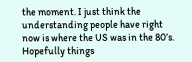the moment. I just think the understanding people have right now is where the US was in the 80’s. Hopefully things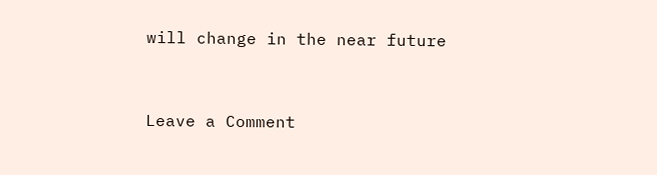will change in the near future



Leave a Comment